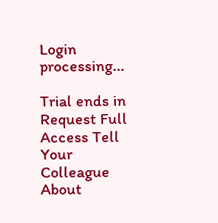Login processing...

Trial ends in Request Full Access Tell Your Colleague About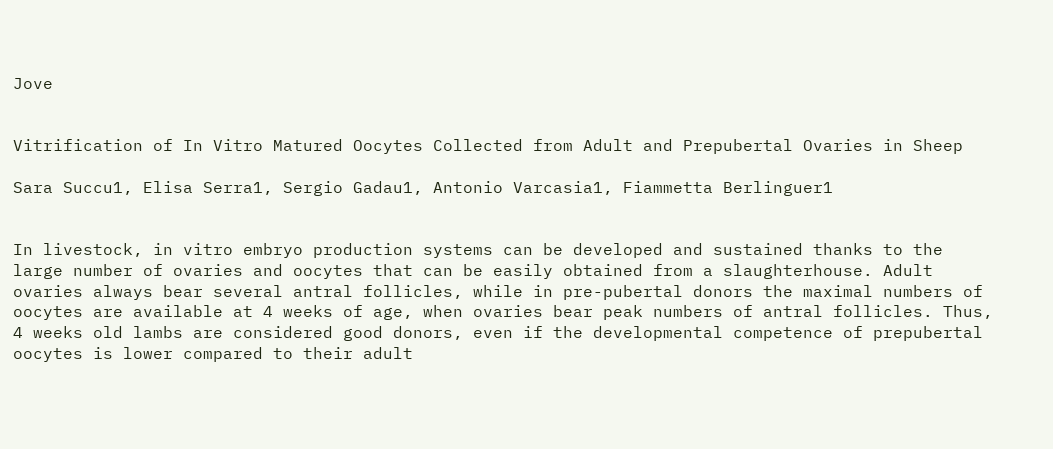Jove


Vitrification of In Vitro Matured Oocytes Collected from Adult and Prepubertal Ovaries in Sheep

Sara Succu1, Elisa Serra1, Sergio Gadau1, Antonio Varcasia1, Fiammetta Berlinguer1


In livestock, in vitro embryo production systems can be developed and sustained thanks to the large number of ovaries and oocytes that can be easily obtained from a slaughterhouse. Adult ovaries always bear several antral follicles, while in pre-pubertal donors the maximal numbers of oocytes are available at 4 weeks of age, when ovaries bear peak numbers of antral follicles. Thus, 4 weeks old lambs are considered good donors, even if the developmental competence of prepubertal oocytes is lower compared to their adult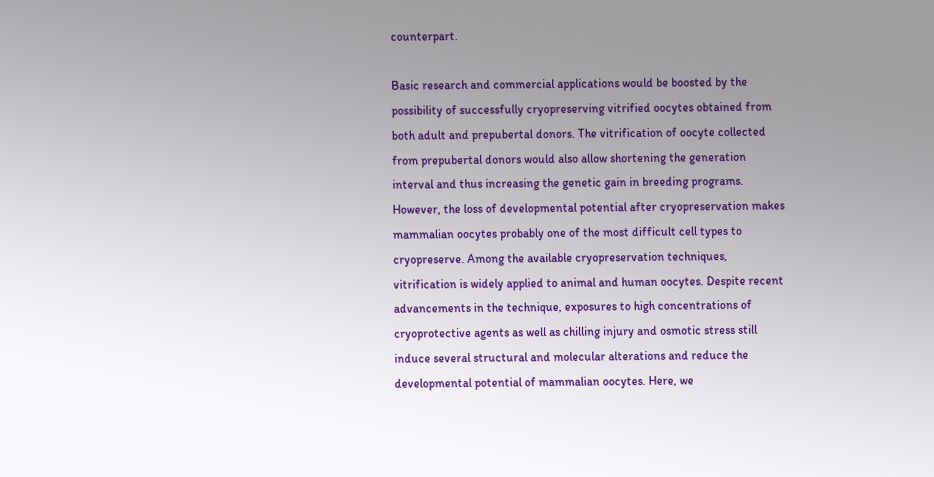counterpart.

Basic research and commercial applications would be boosted by the possibility of successfully cryopreserving vitrified oocytes obtained from both adult and prepubertal donors. The vitrification of oocyte collected from prepubertal donors would also allow shortening the generation interval and thus increasing the genetic gain in breeding programs. However, the loss of developmental potential after cryopreservation makes mammalian oocytes probably one of the most difficult cell types to cryopreserve. Among the available cryopreservation techniques, vitrification is widely applied to animal and human oocytes. Despite recent advancements in the technique, exposures to high concentrations of cryoprotective agents as well as chilling injury and osmotic stress still induce several structural and molecular alterations and reduce the developmental potential of mammalian oocytes. Here, we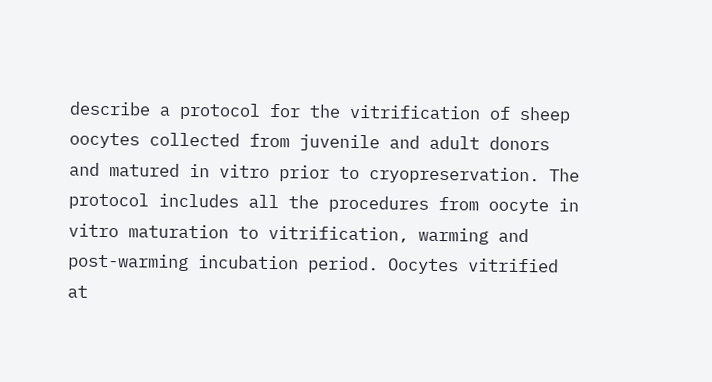describe a protocol for the vitrification of sheep oocytes collected from juvenile and adult donors and matured in vitro prior to cryopreservation. The protocol includes all the procedures from oocyte in vitro maturation to vitrification, warming and post-warming incubation period. Oocytes vitrified at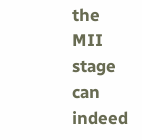the MII stage can indeed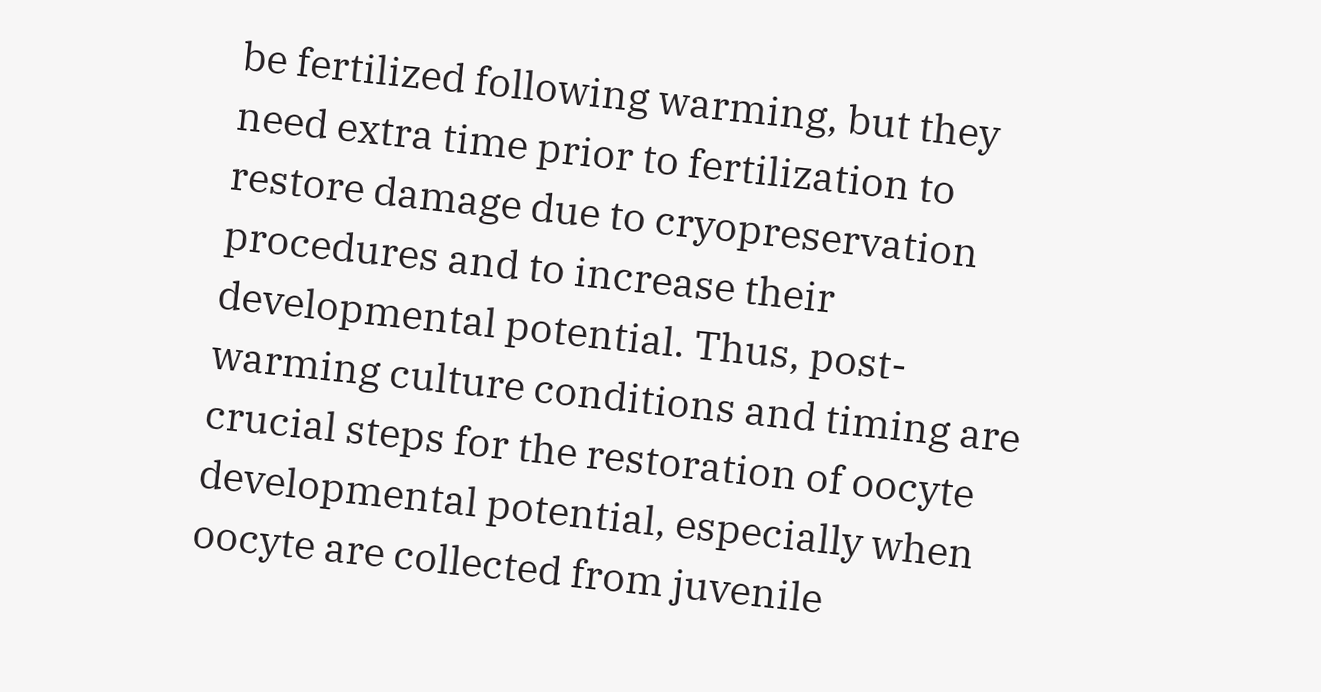be fertilized following warming, but they need extra time prior to fertilization to restore damage due to cryopreservation procedures and to increase their developmental potential. Thus, post-warming culture conditions and timing are crucial steps for the restoration of oocyte developmental potential, especially when oocyte are collected from juvenile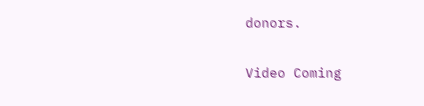donors.

Video Coming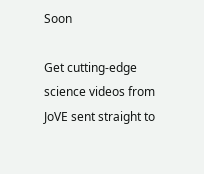Soon

Get cutting-edge science videos from JoVE sent straight to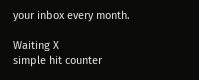your inbox every month.

Waiting X
simple hit counter